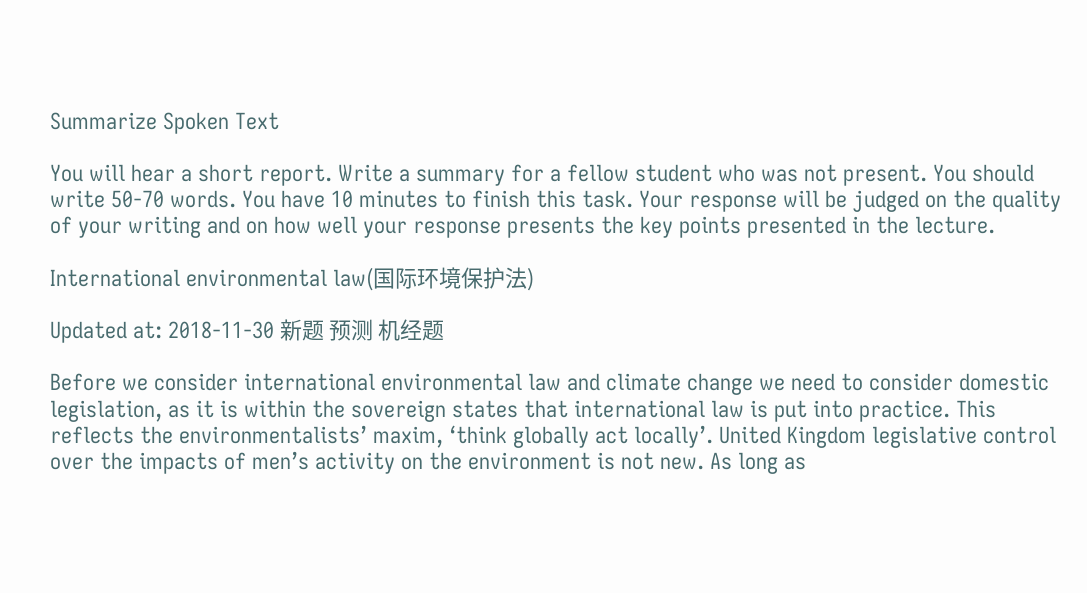Summarize Spoken Text

You will hear a short report. Write a summary for a fellow student who was not present. You should write 50-70 words. You have 10 minutes to finish this task. Your response will be judged on the quality of your writing and on how well your response presents the key points presented in the lecture.

International environmental law(国际环境保护法)

Updated at: 2018-11-30 新题 预测 机经题

Before we consider international environmental law and climate change we need to consider domestic legislation, as it is within the sovereign states that international law is put into practice. This reflects the environmentalists’ maxim, ‘think globally act locally’. United Kingdom legislative control over the impacts of men’s activity on the environment is not new. As long as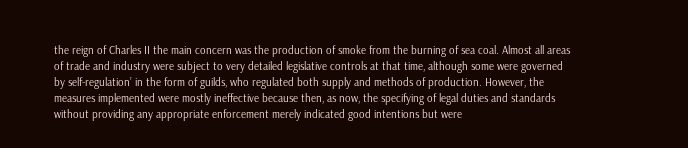the reign of Charles II the main concern was the production of smoke from the burning of sea coal. Almost all areas of trade and industry were subject to very detailed legislative controls at that time, although some were governed by self-regulation’ in the form of guilds, who regulated both supply and methods of production. However, the measures implemented were mostly ineffective because then, as now, the specifying of legal duties and standards without providing any appropriate enforcement merely indicated good intentions but were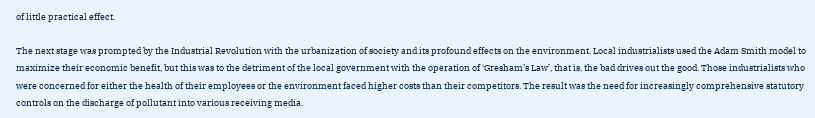of little practical effect.

The next stage was prompted by the Industrial Revolution with the urbanization of society and its profound effects on the environment. Local industrialists used the Adam Smith model to maximize their economic benefit, but this was to the detriment of the local government with the operation of ‘Gresham’s Law’, that is, the bad drives out the good. Those industrialists who were concerned for either the health of their employees or the environment faced higher costs than their competitors. The result was the need for increasingly comprehensive statutory controls on the discharge of pollutant into various receiving media.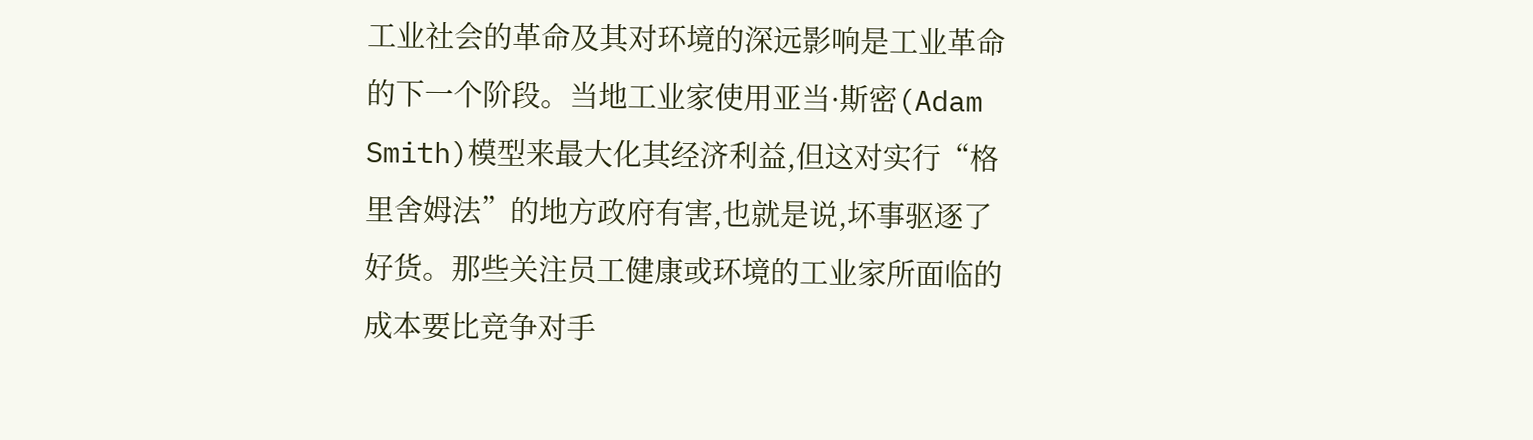工业社会的革命及其对环境的深远影响是工业革命的下一个阶段。当地工业家使用亚当·斯密(Adam Smith)模型来最大化其经济利益,但这对实行“格里舍姆法”的地方政府有害,也就是说,坏事驱逐了好货。那些关注员工健康或环境的工业家所面临的成本要比竞争对手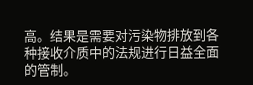高。结果是需要对污染物排放到各种接收介质中的法规进行日益全面的管制。